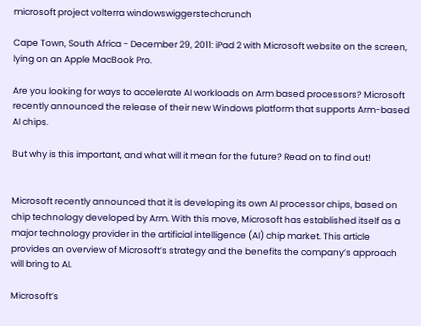microsoft project volterra windowswiggerstechcrunch

Cape Town, South Africa - December 29, 2011: iPad 2 with Microsoft website on the screen, lying on an Apple MacBook Pro.

Are you looking for ways to accelerate AI workloads on Arm based processors? Microsoft recently announced the release of their new Windows platform that supports Arm-based AI chips.

But why is this important, and what will it mean for the future? Read on to find out!


Microsoft recently announced that it is developing its own AI processor chips, based on chip technology developed by Arm. With this move, Microsoft has established itself as a major technology provider in the artificial intelligence (AI) chip market. This article provides an overview of Microsoft’s strategy and the benefits the company’s approach will bring to AI.

Microsoft’s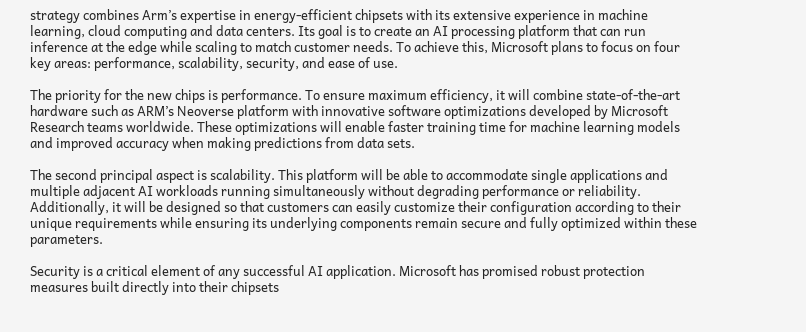strategy combines Arm’s expertise in energy-efficient chipsets with its extensive experience in machine learning, cloud computing and data centers. Its goal is to create an AI processing platform that can run inference at the edge while scaling to match customer needs. To achieve this, Microsoft plans to focus on four key areas: performance, scalability, security, and ease of use.

The priority for the new chips is performance. To ensure maximum efficiency, it will combine state-of-the-art hardware such as ARM’s Neoverse platform with innovative software optimizations developed by Microsoft Research teams worldwide. These optimizations will enable faster training time for machine learning models and improved accuracy when making predictions from data sets.

The second principal aspect is scalability. This platform will be able to accommodate single applications and multiple adjacent AI workloads running simultaneously without degrading performance or reliability. Additionally, it will be designed so that customers can easily customize their configuration according to their unique requirements while ensuring its underlying components remain secure and fully optimized within these parameters.

Security is a critical element of any successful AI application. Microsoft has promised robust protection measures built directly into their chipsets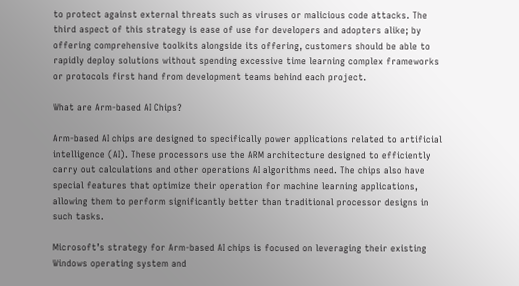to protect against external threats such as viruses or malicious code attacks. The third aspect of this strategy is ease of use for developers and adopters alike; by offering comprehensive toolkits alongside its offering, customers should be able to rapidly deploy solutions without spending excessive time learning complex frameworks or protocols first hand from development teams behind each project.

What are Arm-based AI Chips?

Arm-based AI chips are designed to specifically power applications related to artificial intelligence (AI). These processors use the ARM architecture designed to efficiently carry out calculations and other operations AI algorithms need. The chips also have special features that optimize their operation for machine learning applications, allowing them to perform significantly better than traditional processor designs in such tasks.

Microsoft’s strategy for Arm-based AI chips is focused on leveraging their existing Windows operating system and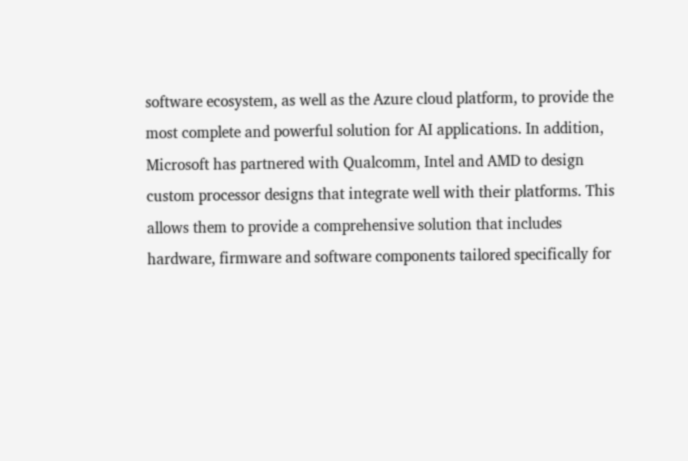software ecosystem, as well as the Azure cloud platform, to provide the most complete and powerful solution for AI applications. In addition, Microsoft has partnered with Qualcomm, Intel and AMD to design custom processor designs that integrate well with their platforms. This allows them to provide a comprehensive solution that includes hardware, firmware and software components tailored specifically for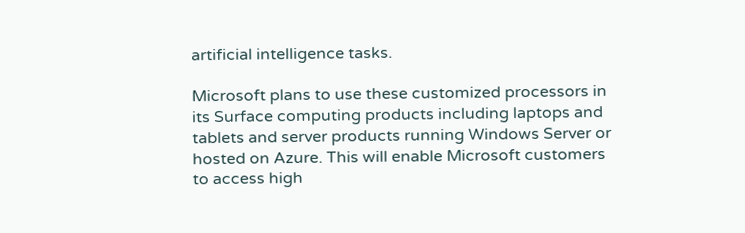artificial intelligence tasks.

Microsoft plans to use these customized processors in its Surface computing products including laptops and tablets and server products running Windows Server or hosted on Azure. This will enable Microsoft customers to access high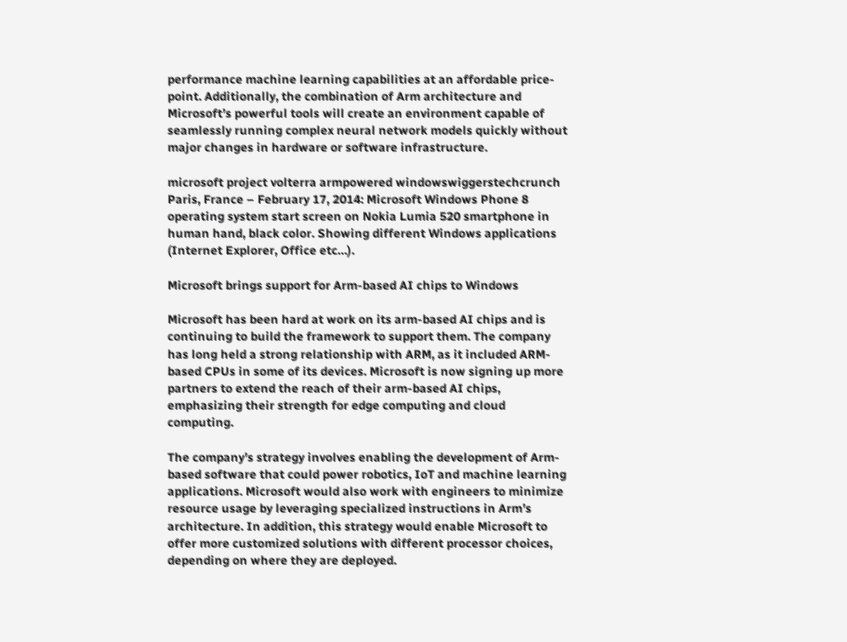performance machine learning capabilities at an affordable price-point. Additionally, the combination of Arm architecture and Microsoft’s powerful tools will create an environment capable of seamlessly running complex neural network models quickly without major changes in hardware or software infrastructure.

microsoft project volterra armpowered windowswiggerstechcrunch
Paris, France – February 17, 2014: Microsoft Windows Phone 8 operating system start screen on Nokia Lumia 520 smartphone in human hand, black color. Showing different Windows applications (Internet Explorer, Office etc…).

Microsoft brings support for Arm-based AI chips to Windows

Microsoft has been hard at work on its arm-based AI chips and is continuing to build the framework to support them. The company has long held a strong relationship with ARM, as it included ARM-based CPUs in some of its devices. Microsoft is now signing up more partners to extend the reach of their arm-based AI chips, emphasizing their strength for edge computing and cloud computing.

The company’s strategy involves enabling the development of Arm-based software that could power robotics, IoT and machine learning applications. Microsoft would also work with engineers to minimize resource usage by leveraging specialized instructions in Arm’s architecture. In addition, this strategy would enable Microsoft to offer more customized solutions with different processor choices, depending on where they are deployed.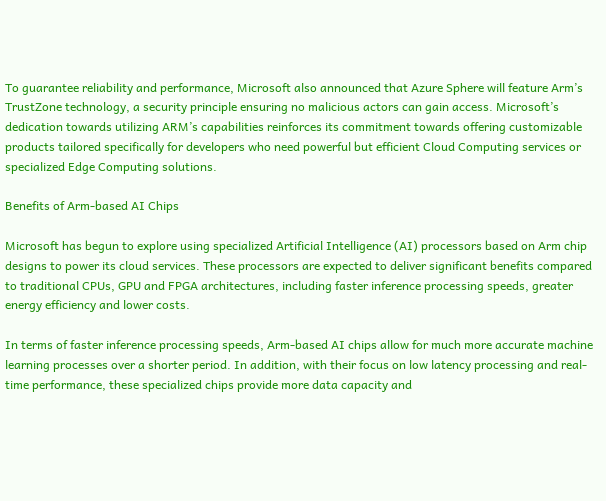To guarantee reliability and performance, Microsoft also announced that Azure Sphere will feature Arm’s TrustZone technology, a security principle ensuring no malicious actors can gain access. Microsoft’s dedication towards utilizing ARM’s capabilities reinforces its commitment towards offering customizable products tailored specifically for developers who need powerful but efficient Cloud Computing services or specialized Edge Computing solutions.

Benefits of Arm-based AI Chips

Microsoft has begun to explore using specialized Artificial Intelligence (AI) processors based on Arm chip designs to power its cloud services. These processors are expected to deliver significant benefits compared to traditional CPUs, GPU and FPGA architectures, including faster inference processing speeds, greater energy efficiency and lower costs.

In terms of faster inference processing speeds, Arm-based AI chips allow for much more accurate machine learning processes over a shorter period. In addition, with their focus on low latency processing and real-time performance, these specialized chips provide more data capacity and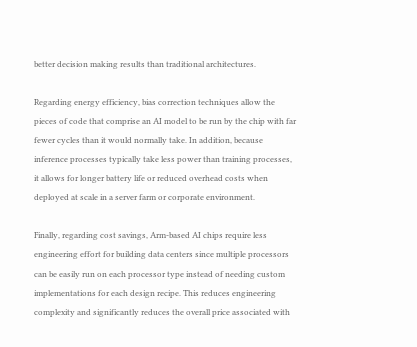better decision making results than traditional architectures.

Regarding energy efficiency, bias correction techniques allow the pieces of code that comprise an AI model to be run by the chip with far fewer cycles than it would normally take. In addition, because inference processes typically take less power than training processes, it allows for longer battery life or reduced overhead costs when deployed at scale in a server farm or corporate environment.

Finally, regarding cost savings, Arm-based AI chips require less engineering effort for building data centers since multiple processors can be easily run on each processor type instead of needing custom implementations for each design recipe. This reduces engineering complexity and significantly reduces the overall price associated with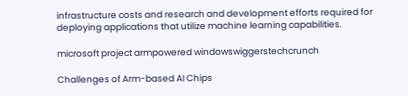infrastructure costs and research and development efforts required for deploying applications that utilize machine learning capabilities.

microsoft project armpowered windowswiggerstechcrunch

Challenges of Arm-based AI Chips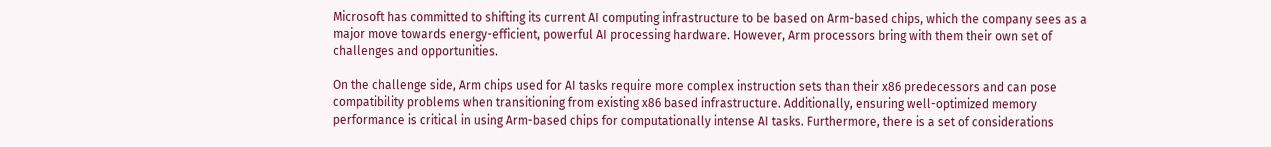Microsoft has committed to shifting its current AI computing infrastructure to be based on Arm-based chips, which the company sees as a major move towards energy-efficient, powerful AI processing hardware. However, Arm processors bring with them their own set of challenges and opportunities.

On the challenge side, Arm chips used for AI tasks require more complex instruction sets than their x86 predecessors and can pose compatibility problems when transitioning from existing x86 based infrastructure. Additionally, ensuring well-optimized memory performance is critical in using Arm-based chips for computationally intense AI tasks. Furthermore, there is a set of considerations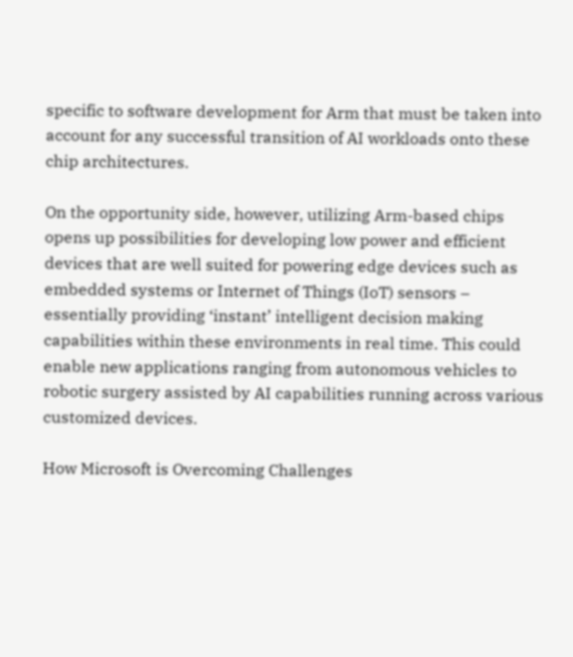specific to software development for Arm that must be taken into account for any successful transition of AI workloads onto these chip architectures.

On the opportunity side, however, utilizing Arm-based chips opens up possibilities for developing low power and efficient devices that are well suited for powering edge devices such as embedded systems or Internet of Things (IoT) sensors – essentially providing ‘instant’ intelligent decision making capabilities within these environments in real time. This could enable new applications ranging from autonomous vehicles to robotic surgery assisted by AI capabilities running across various customized devices.

How Microsoft is Overcoming Challenges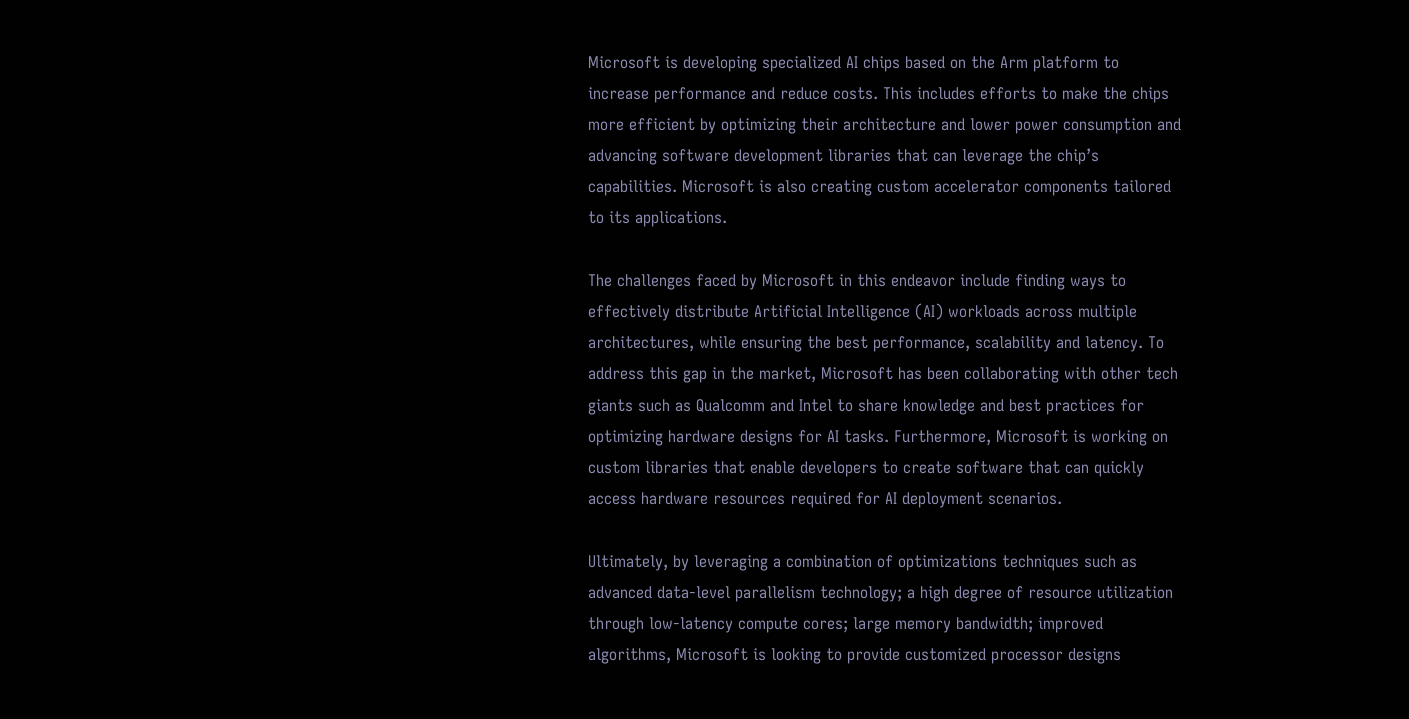Microsoft is developing specialized AI chips based on the Arm platform to increase performance and reduce costs. This includes efforts to make the chips more efficient by optimizing their architecture and lower power consumption and advancing software development libraries that can leverage the chip’s capabilities. Microsoft is also creating custom accelerator components tailored to its applications.

The challenges faced by Microsoft in this endeavor include finding ways to effectively distribute Artificial Intelligence (AI) workloads across multiple architectures, while ensuring the best performance, scalability and latency. To address this gap in the market, Microsoft has been collaborating with other tech giants such as Qualcomm and Intel to share knowledge and best practices for optimizing hardware designs for AI tasks. Furthermore, Microsoft is working on custom libraries that enable developers to create software that can quickly access hardware resources required for AI deployment scenarios.

Ultimately, by leveraging a combination of optimizations techniques such as advanced data-level parallelism technology; a high degree of resource utilization through low-latency compute cores; large memory bandwidth; improved algorithms, Microsoft is looking to provide customized processor designs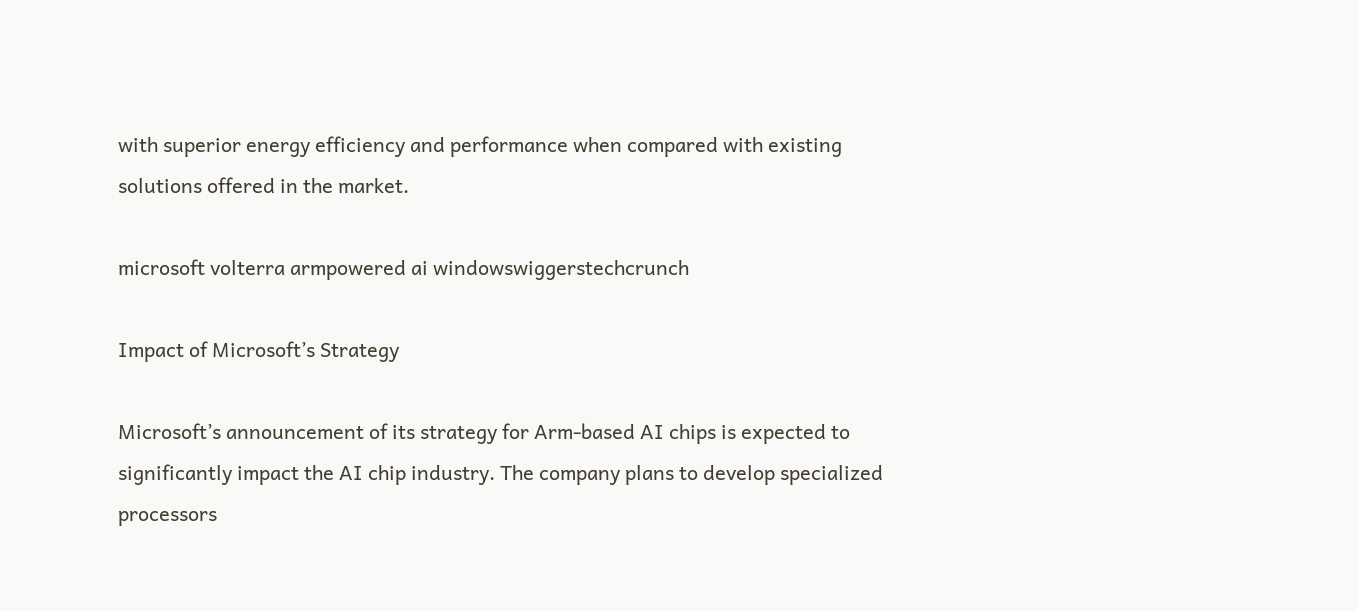with superior energy efficiency and performance when compared with existing solutions offered in the market.

microsoft volterra armpowered ai windowswiggerstechcrunch

Impact of Microsoft’s Strategy

Microsoft’s announcement of its strategy for Arm-based AI chips is expected to significantly impact the AI chip industry. The company plans to develop specialized processors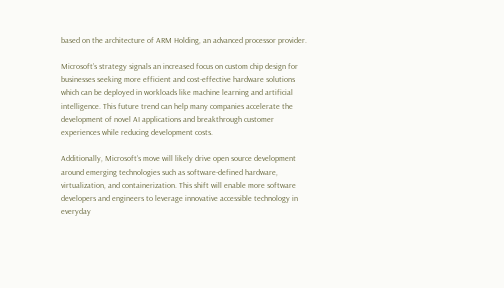based on the architecture of ARM Holding, an advanced processor provider.

Microsoft’s strategy signals an increased focus on custom chip design for businesses seeking more efficient and cost-effective hardware solutions which can be deployed in workloads like machine learning and artificial intelligence. This future trend can help many companies accelerate the development of novel AI applications and breakthrough customer experiences while reducing development costs.

Additionally, Microsoft’s move will likely drive open source development around emerging technologies such as software-defined hardware, virtualization, and containerization. This shift will enable more software developers and engineers to leverage innovative accessible technology in everyday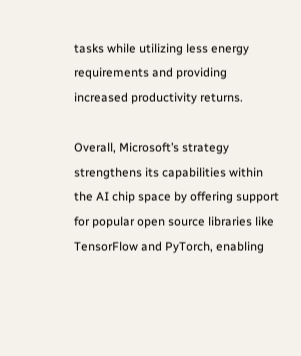tasks while utilizing less energy requirements and providing increased productivity returns.

Overall, Microsoft’s strategy strengthens its capabilities within the AI chip space by offering support for popular open source libraries like TensorFlow and PyTorch, enabling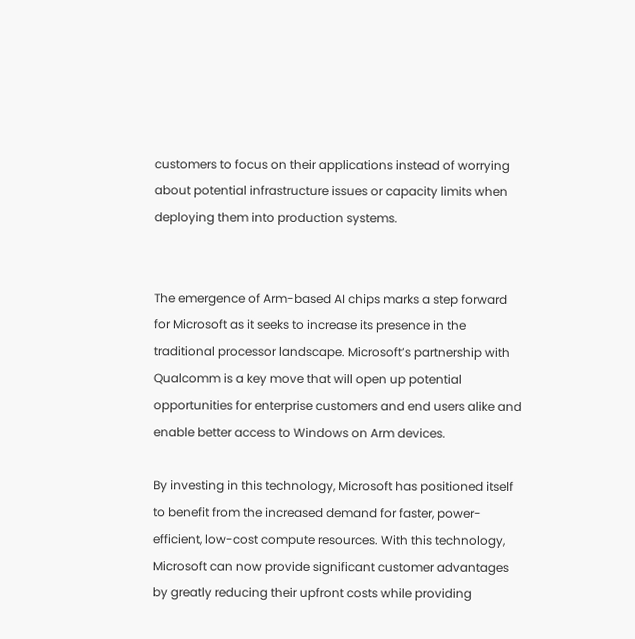customers to focus on their applications instead of worrying about potential infrastructure issues or capacity limits when deploying them into production systems.


The emergence of Arm-based AI chips marks a step forward for Microsoft as it seeks to increase its presence in the traditional processor landscape. Microsoft’s partnership with Qualcomm is a key move that will open up potential opportunities for enterprise customers and end users alike and enable better access to Windows on Arm devices.

By investing in this technology, Microsoft has positioned itself to benefit from the increased demand for faster, power-efficient, low-cost compute resources. With this technology, Microsoft can now provide significant customer advantages by greatly reducing their upfront costs while providing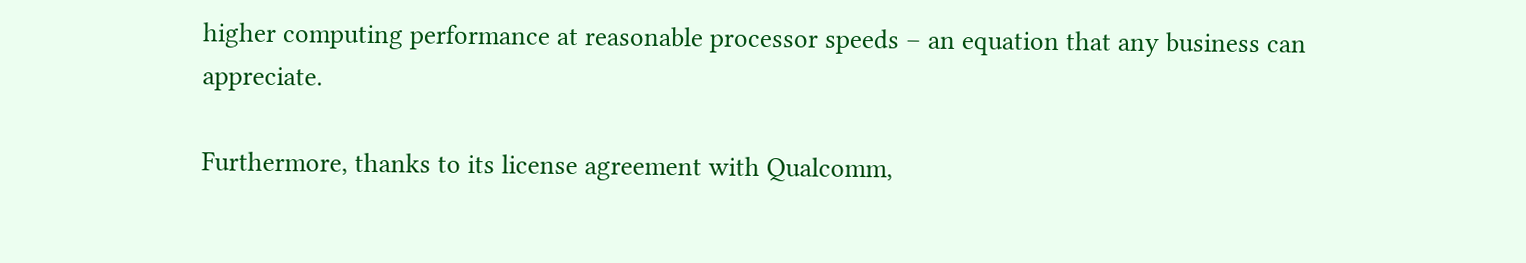higher computing performance at reasonable processor speeds – an equation that any business can appreciate.

Furthermore, thanks to its license agreement with Qualcomm,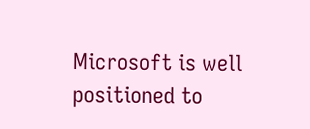Microsoft is well positioned to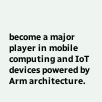become a major player in mobile computing and IoT devices powered by Arm architecture.